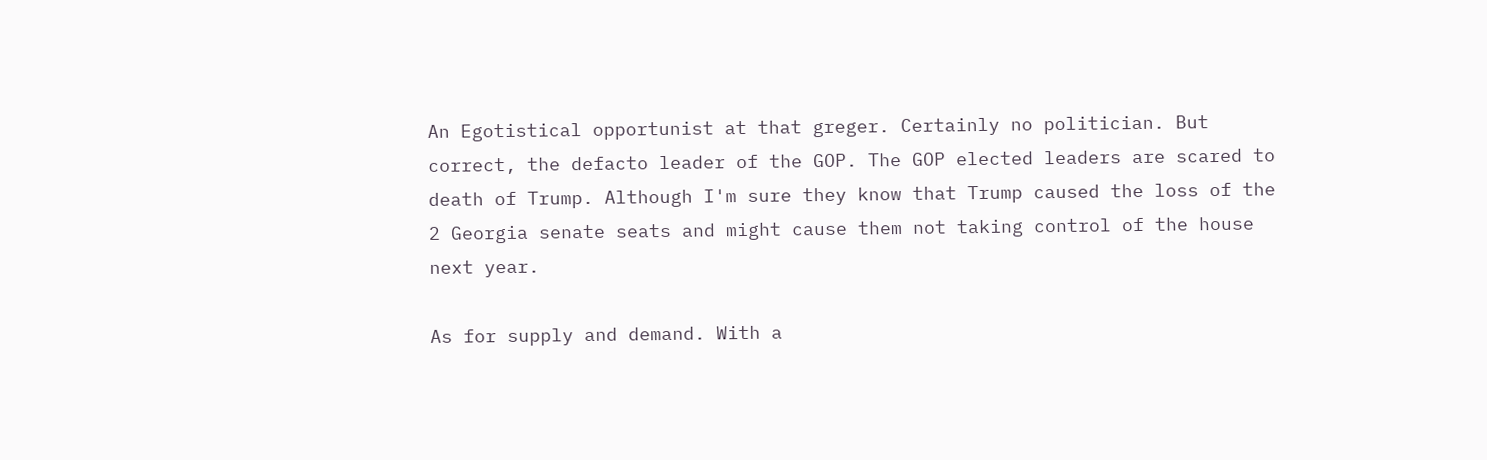An Egotistical opportunist at that greger. Certainly no politician. But correct, the defacto leader of the GOP. The GOP elected leaders are scared to death of Trump. Although I'm sure they know that Trump caused the loss of the 2 Georgia senate seats and might cause them not taking control of the house next year.

As for supply and demand. With a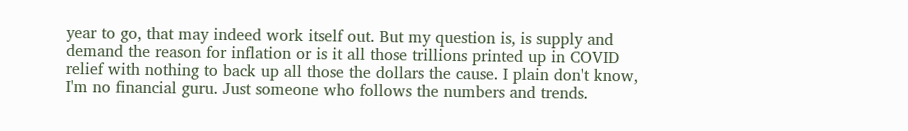year to go, that may indeed work itself out. But my question is, is supply and demand the reason for inflation or is it all those trillions printed up in COVID relief with nothing to back up all those the dollars the cause. I plain don't know, I'm no financial guru. Just someone who follows the numbers and trends.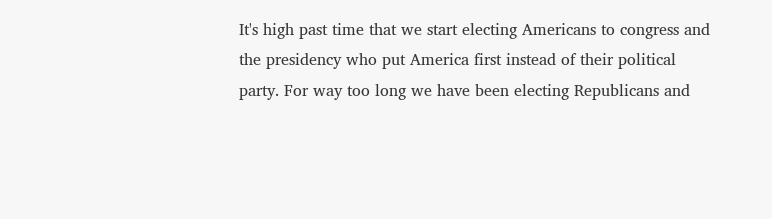It's high past time that we start electing Americans to congress and the presidency who put America first instead of their political party. For way too long we have been electing Republicans and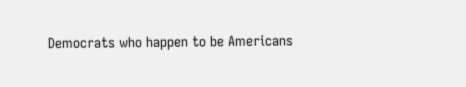Democrats who happen to be Americans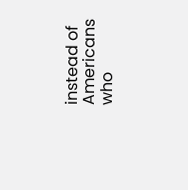instead of Americans who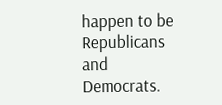happen to be Republicans and Democrats.